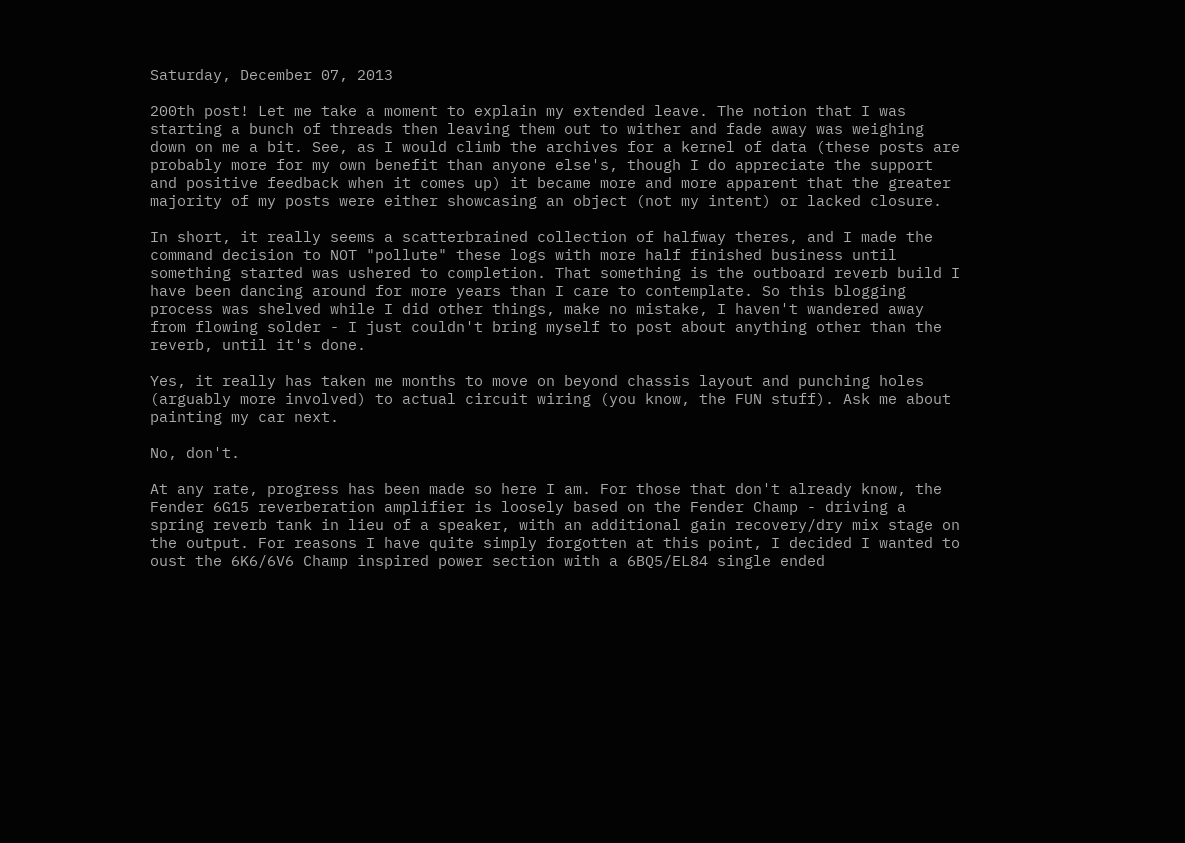Saturday, December 07, 2013

200th post! Let me take a moment to explain my extended leave. The notion that I was starting a bunch of threads then leaving them out to wither and fade away was weighing down on me a bit. See, as I would climb the archives for a kernel of data (these posts are probably more for my own benefit than anyone else's, though I do appreciate the support and positive feedback when it comes up) it became more and more apparent that the greater majority of my posts were either showcasing an object (not my intent) or lacked closure.

In short, it really seems a scatterbrained collection of halfway theres, and I made the command decision to NOT "pollute" these logs with more half finished business until something started was ushered to completion. That something is the outboard reverb build I have been dancing around for more years than I care to contemplate. So this blogging process was shelved while I did other things, make no mistake, I haven't wandered away from flowing solder - I just couldn't bring myself to post about anything other than the reverb, until it's done.

Yes, it really has taken me months to move on beyond chassis layout and punching holes (arguably more involved) to actual circuit wiring (you know, the FUN stuff). Ask me about painting my car next.

No, don't.

At any rate, progress has been made so here I am. For those that don't already know, the Fender 6G15 reverberation amplifier is loosely based on the Fender Champ - driving a spring reverb tank in lieu of a speaker, with an additional gain recovery/dry mix stage on the output. For reasons I have quite simply forgotten at this point, I decided I wanted to oust the 6K6/6V6 Champ inspired power section with a 6BQ5/EL84 single ended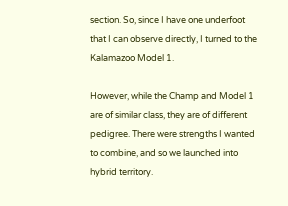section. So, since I have one underfoot that I can observe directly, I turned to the Kalamazoo Model 1.

However, while the Champ and Model 1 are of similar class, they are of different pedigree. There were strengths I wanted to combine, and so we launched into hybrid territory.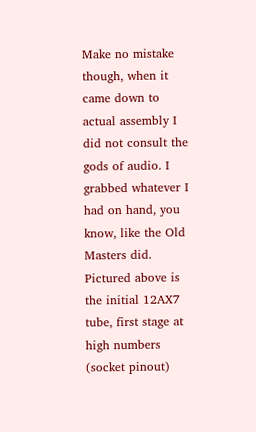Make no mistake though, when it came down to actual assembly I did not consult the gods of audio. I grabbed whatever I had on hand, you know, like the Old Masters did. Pictured above is the initial 12AX7 tube, first stage at high numbers (socket pinout)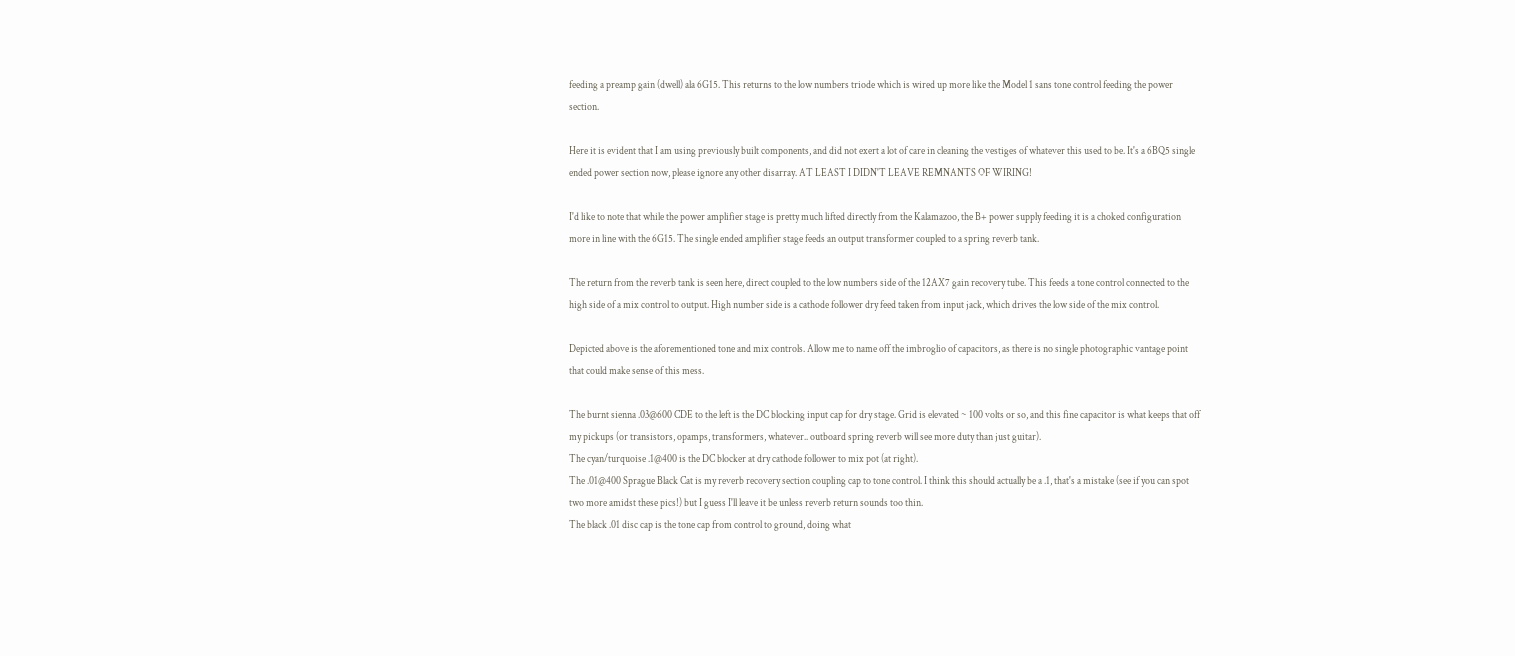feeding a preamp gain (dwell) ala 6G15. This returns to the low numbers triode which is wired up more like the Model 1 sans tone control feeding the power section.

Here it is evident that I am using previously built components, and did not exert a lot of care in cleaning the vestiges of whatever this used to be. It's a 6BQ5 single ended power section now, please ignore any other disarray. AT LEAST I DIDN'T LEAVE REMNANTS OF WIRING!

I'd like to note that while the power amplifier stage is pretty much lifted directly from the Kalamazoo, the B+ power supply feeding it is a choked configuration more in line with the 6G15. The single ended amplifier stage feeds an output transformer coupled to a spring reverb tank.

The return from the reverb tank is seen here, direct coupled to the low numbers side of the 12AX7 gain recovery tube. This feeds a tone control connected to the high side of a mix control to output. High number side is a cathode follower dry feed taken from input jack, which drives the low side of the mix control.

Depicted above is the aforementioned tone and mix controls. Allow me to name off the imbroglio of capacitors, as there is no single photographic vantage point that could make sense of this mess.

The burnt sienna .03@600 CDE to the left is the DC blocking input cap for dry stage. Grid is elevated ~ 100 volts or so, and this fine capacitor is what keeps that off my pickups (or transistors, opamps, transformers, whatever.. outboard spring reverb will see more duty than just guitar).
The cyan/turquoise .1@400 is the DC blocker at dry cathode follower to mix pot (at right).
The .01@400 Sprague Black Cat is my reverb recovery section coupling cap to tone control. I think this should actually be a .1, that's a mistake (see if you can spot two more amidst these pics!) but I guess I'll leave it be unless reverb return sounds too thin.
The black .01 disc cap is the tone cap from control to ground, doing what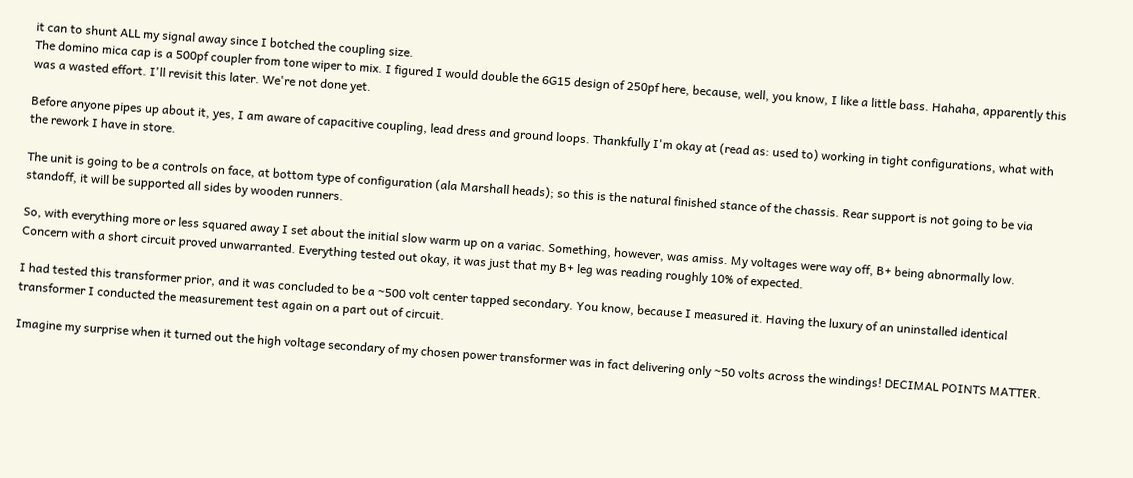it can to shunt ALL my signal away since I botched the coupling size.
The domino mica cap is a 500pf coupler from tone wiper to mix. I figured I would double the 6G15 design of 250pf here, because, well, you know, I like a little bass. Hahaha, apparently this was a wasted effort. I'll revisit this later. We're not done yet.

Before anyone pipes up about it, yes, I am aware of capacitive coupling, lead dress and ground loops. Thankfully I'm okay at (read as: used to) working in tight configurations, what with the rework I have in store.

The unit is going to be a controls on face, at bottom type of configuration (ala Marshall heads); so this is the natural finished stance of the chassis. Rear support is not going to be via standoff, it will be supported all sides by wooden runners.

So, with everything more or less squared away I set about the initial slow warm up on a variac. Something, however, was amiss. My voltages were way off, B+ being abnormally low. Concern with a short circuit proved unwarranted. Everything tested out okay, it was just that my B+ leg was reading roughly 10% of expected.

I had tested this transformer prior, and it was concluded to be a ~500 volt center tapped secondary. You know, because I measured it. Having the luxury of an uninstalled identical transformer I conducted the measurement test again on a part out of circuit.

Imagine my surprise when it turned out the high voltage secondary of my chosen power transformer was in fact delivering only ~50 volts across the windings! DECIMAL POINTS MATTER.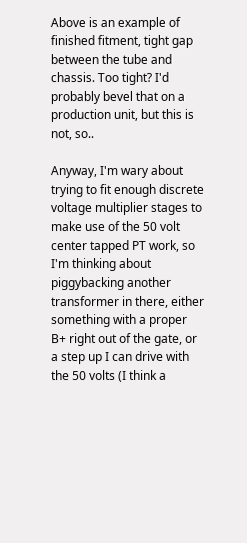Above is an example of finished fitment, tight gap between the tube and chassis. Too tight? I'd probably bevel that on a production unit, but this is not, so..

Anyway, I'm wary about trying to fit enough discrete voltage multiplier stages to make use of the 50 volt center tapped PT work, so I'm thinking about piggybacking another transformer in there, either something with a proper B+ right out of the gate, or a step up I can drive with the 50 volts (I think a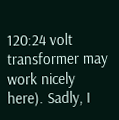120:24 volt transformer may work nicely here). Sadly, I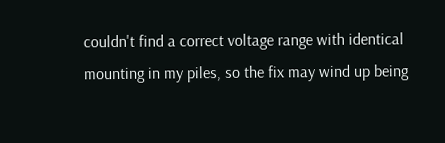couldn't find a correct voltage range with identical mounting in my piles, so the fix may wind up being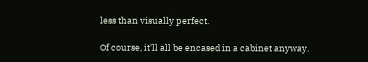less than visually perfect.

Of course, it'll all be encased in a cabinet anyway.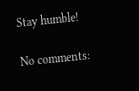Stay humble!

No comments: